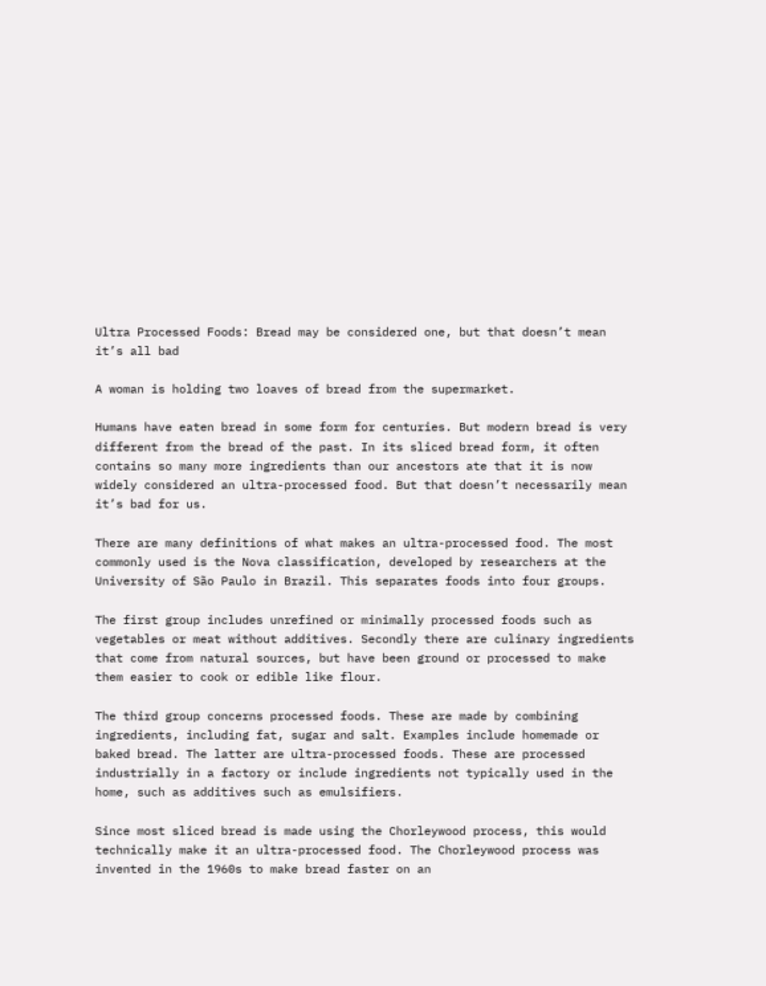Ultra Processed Foods: Bread may be considered one, but that doesn’t mean it’s all bad

A woman is holding two loaves of bread from the supermarket.

Humans have eaten bread in some form for centuries. But modern bread is very different from the bread of the past. In its sliced bread form, it often contains so many more ingredients than our ancestors ate that it is now widely considered an ultra-processed food. But that doesn’t necessarily mean it’s bad for us.

There are many definitions of what makes an ultra-processed food. The most commonly used is the Nova classification, developed by researchers at the University of São Paulo in Brazil. This separates foods into four groups.

The first group includes unrefined or minimally processed foods such as vegetables or meat without additives. Secondly there are culinary ingredients that come from natural sources, but have been ground or processed to make them easier to cook or edible like flour.

The third group concerns processed foods. These are made by combining ingredients, including fat, sugar and salt. Examples include homemade or baked bread. The latter are ultra-processed foods. These are processed industrially in a factory or include ingredients not typically used in the home, such as additives such as emulsifiers.

Since most sliced bread is made using the Chorleywood process, this would technically make it an ultra-processed food. The Chorleywood process was invented in the 1960s to make bread faster on an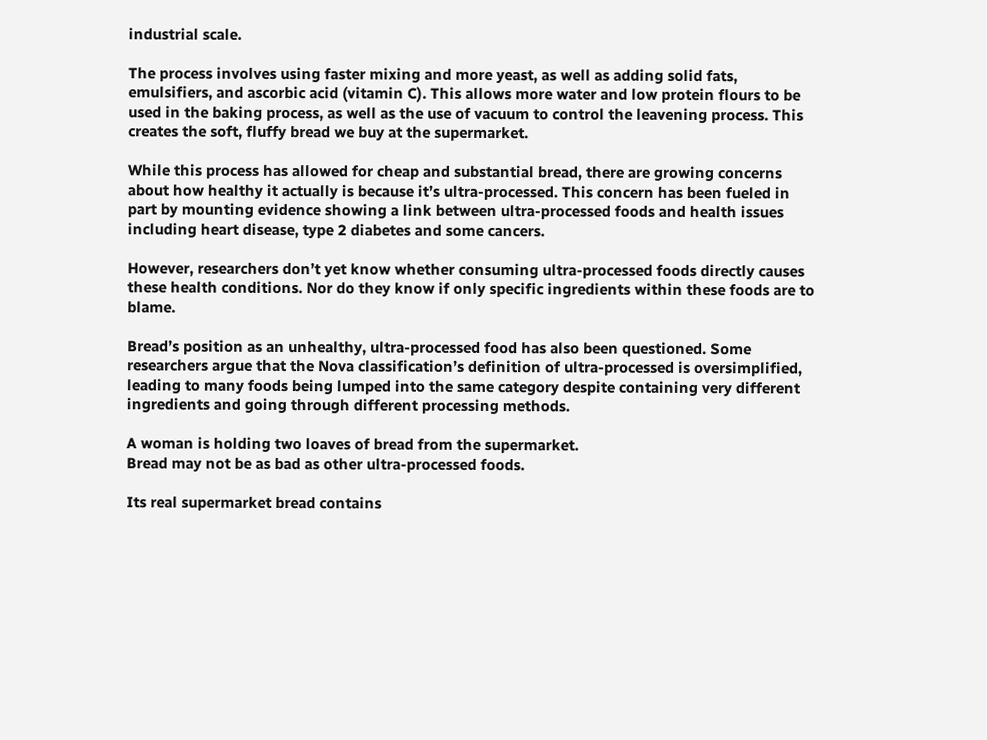industrial scale.

The process involves using faster mixing and more yeast, as well as adding solid fats, emulsifiers, and ascorbic acid (vitamin C). This allows more water and low protein flours to be used in the baking process, as well as the use of vacuum to control the leavening process. This creates the soft, fluffy bread we buy at the supermarket.

While this process has allowed for cheap and substantial bread, there are growing concerns about how healthy it actually is because it’s ultra-processed. This concern has been fueled in part by mounting evidence showing a link between ultra-processed foods and health issues including heart disease, type 2 diabetes and some cancers.

However, researchers don’t yet know whether consuming ultra-processed foods directly causes these health conditions. Nor do they know if only specific ingredients within these foods are to blame.

Bread’s position as an unhealthy, ultra-processed food has also been questioned. Some researchers argue that the Nova classification’s definition of ultra-processed is oversimplified, leading to many foods being lumped into the same category despite containing very different ingredients and going through different processing methods.

A woman is holding two loaves of bread from the supermarket.
Bread may not be as bad as other ultra-processed foods.

Its real supermarket bread contains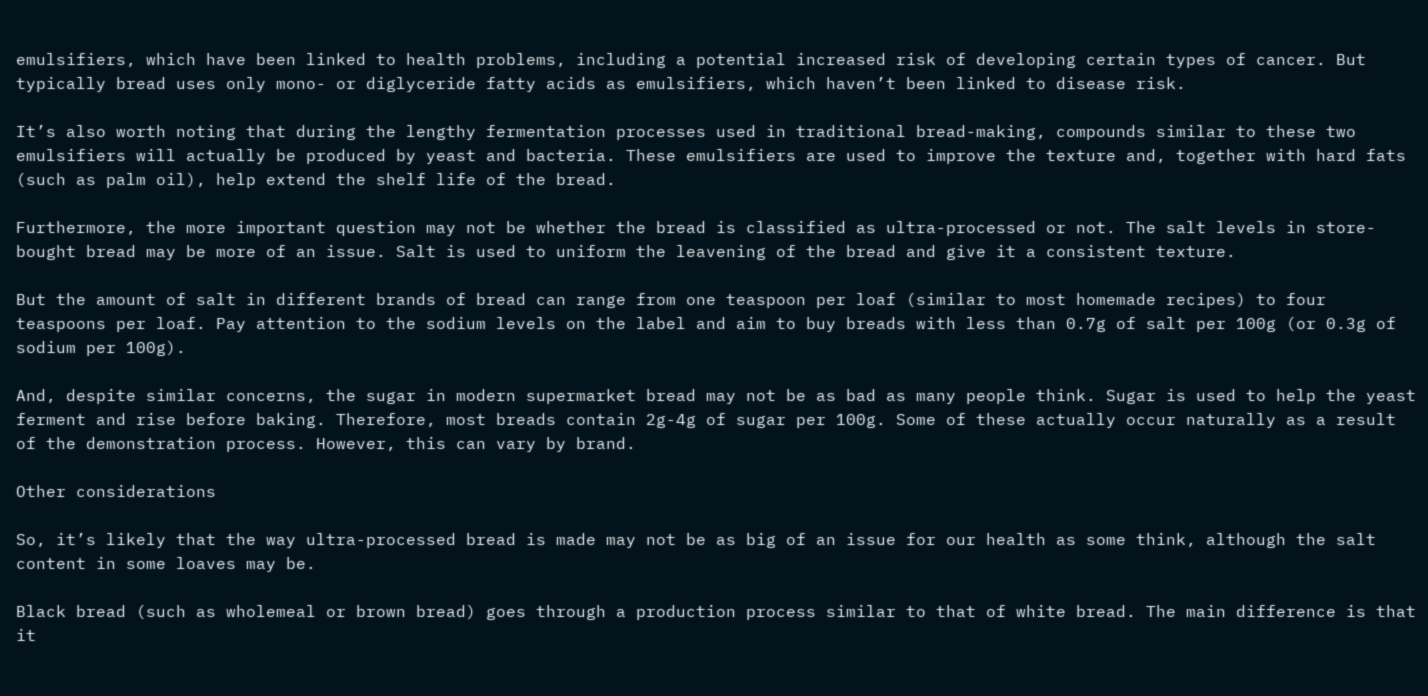emulsifiers, which have been linked to health problems, including a potential increased risk of developing certain types of cancer. But typically bread uses only mono- or diglyceride fatty acids as emulsifiers, which haven’t been linked to disease risk.

It’s also worth noting that during the lengthy fermentation processes used in traditional bread-making, compounds similar to these two emulsifiers will actually be produced by yeast and bacteria. These emulsifiers are used to improve the texture and, together with hard fats (such as palm oil), help extend the shelf life of the bread.

Furthermore, the more important question may not be whether the bread is classified as ultra-processed or not. The salt levels in store-bought bread may be more of an issue. Salt is used to uniform the leavening of the bread and give it a consistent texture.

But the amount of salt in different brands of bread can range from one teaspoon per loaf (similar to most homemade recipes) to four teaspoons per loaf. Pay attention to the sodium levels on the label and aim to buy breads with less than 0.7g of salt per 100g (or 0.3g of sodium per 100g).

And, despite similar concerns, the sugar in modern supermarket bread may not be as bad as many people think. Sugar is used to help the yeast ferment and rise before baking. Therefore, most breads contain 2g-4g of sugar per 100g. Some of these actually occur naturally as a result of the demonstration process. However, this can vary by brand.

Other considerations

So, it’s likely that the way ultra-processed bread is made may not be as big of an issue for our health as some think, although the salt content in some loaves may be.

Black bread (such as wholemeal or brown bread) goes through a production process similar to that of white bread. The main difference is that it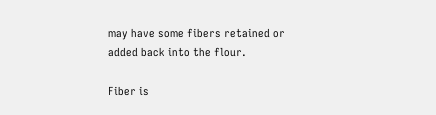may have some fibers retained or added back into the flour.

Fiber is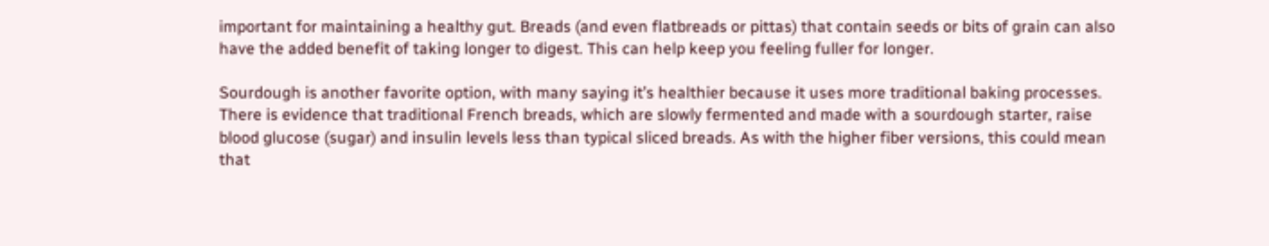important for maintaining a healthy gut. Breads (and even flatbreads or pittas) that contain seeds or bits of grain can also have the added benefit of taking longer to digest. This can help keep you feeling fuller for longer.

Sourdough is another favorite option, with many saying it’s healthier because it uses more traditional baking processes. There is evidence that traditional French breads, which are slowly fermented and made with a sourdough starter, raise blood glucose (sugar) and insulin levels less than typical sliced breads. As with the higher fiber versions, this could mean that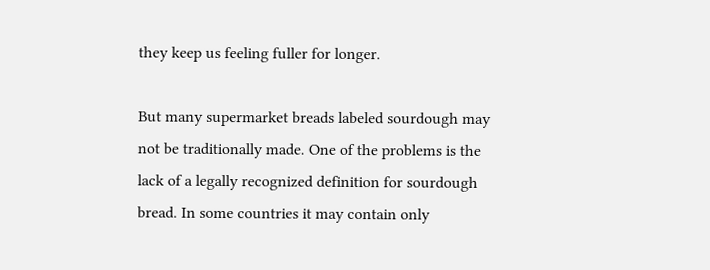they keep us feeling fuller for longer.

But many supermarket breads labeled sourdough may not be traditionally made. One of the problems is the lack of a legally recognized definition for sourdough bread. In some countries it may contain only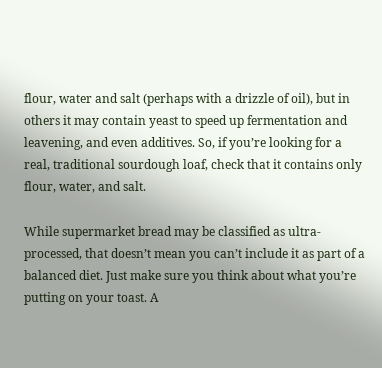flour, water and salt (perhaps with a drizzle of oil), but in others it may contain yeast to speed up fermentation and leavening, and even additives. So, if you’re looking for a real, traditional sourdough loaf, check that it contains only flour, water, and salt.

While supermarket bread may be classified as ultra-processed, that doesn’t mean you can’t include it as part of a balanced diet. Just make sure you think about what you’re putting on your toast. A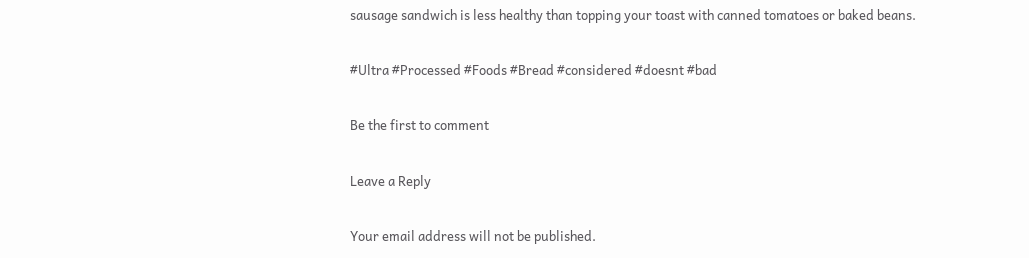sausage sandwich is less healthy than topping your toast with canned tomatoes or baked beans.

#Ultra #Processed #Foods #Bread #considered #doesnt #bad

Be the first to comment

Leave a Reply

Your email address will not be published.